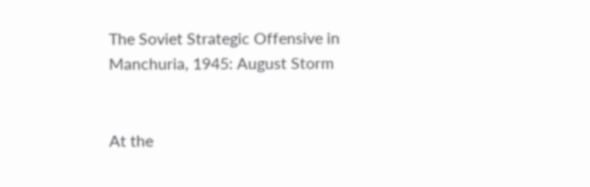The Soviet Strategic Offensive in Manchuria, 1945: August Storm


At the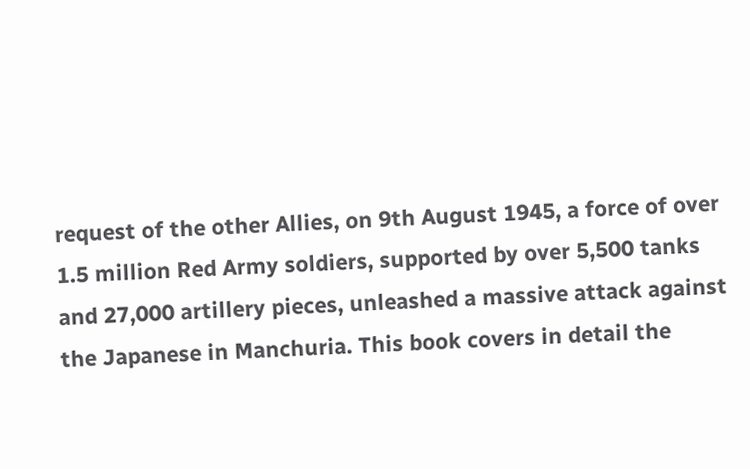request of the other Allies, on 9th August 1945, a force of over 1.5 million Red Army soldiers, supported by over 5,500 tanks and 27,000 artillery pieces, unleashed a massive attack against the Japanese in Manchuria. This book covers in detail the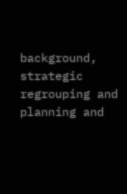background, strategic regrouping and planning and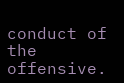conduct of the offensive.